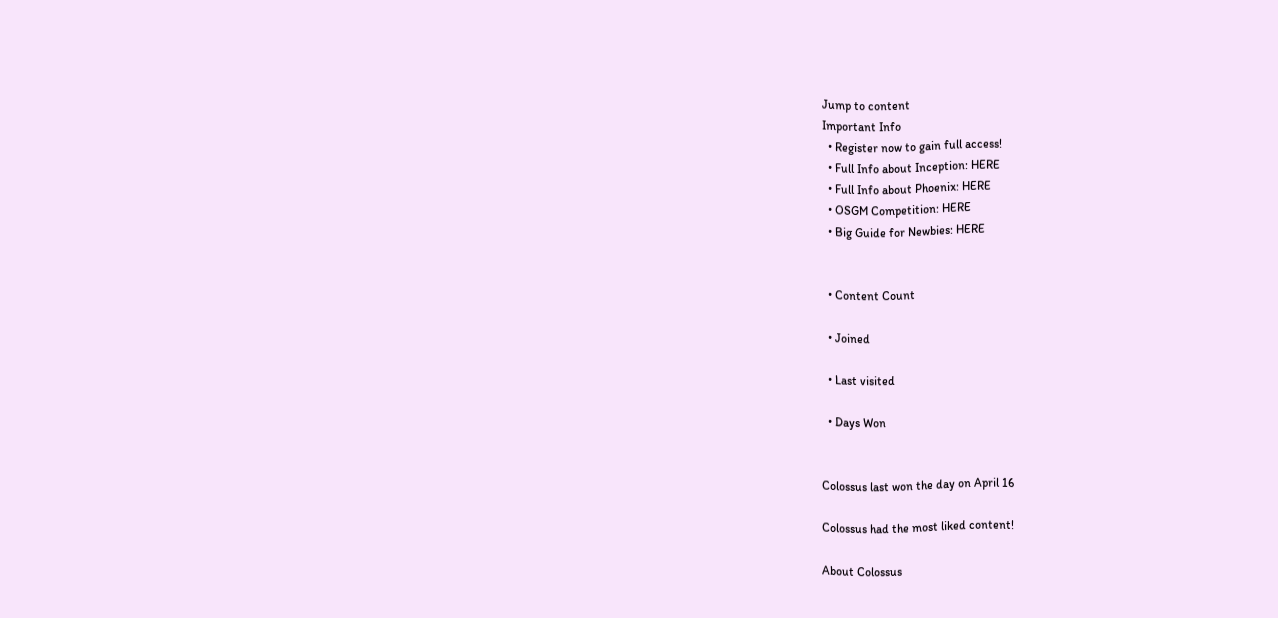Jump to content
Important Info
  • Register now to gain full access!
  • Full Info about Inception: HERE
  • Full Info about Phoenix: HERE
  • OSGM Competition: HERE
  • Big Guide for Newbies: HERE


  • Content Count

  • Joined

  • Last visited

  • Days Won


Colossus last won the day on April 16

Colossus had the most liked content!

About Colossus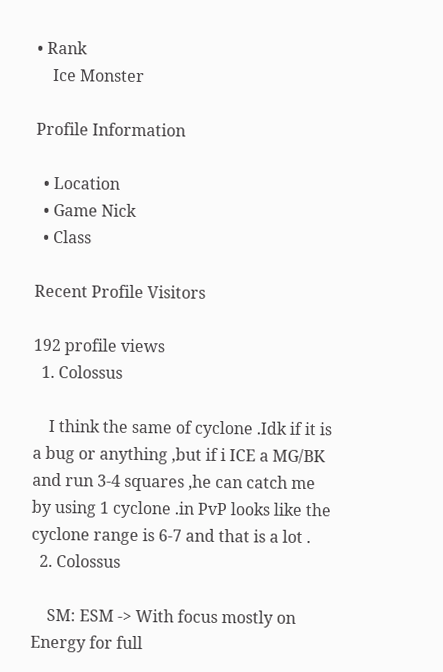• Rank
    Ice Monster

Profile Information

  • Location
  • Game Nick
  • Class

Recent Profile Visitors

192 profile views
  1. Colossus

    I think the same of cyclone .Idk if it is a bug or anything ,but if i ICE a MG/BK and run 3-4 squares ,he can catch me by using 1 cyclone .in PvP looks like the cyclone range is 6-7 and that is a lot .
  2. Colossus

    SM: ESM -> With focus mostly on Energy for full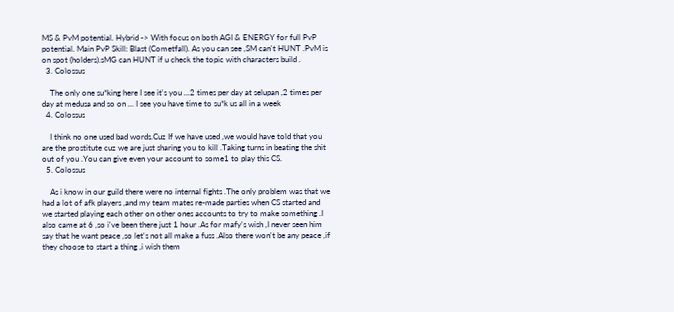MS & PvM potential. Hybrid -> With focus on both AGI & ENERGY for full PvP potential. Main PvP Skill: Blast (Cometfall). As you can see ,SM can't HUNT .PvM is on spot (holders).sMG can HUNT if u check the topic with characters build .
  3. Colossus

    The only one su*king here I see it's you ...2 times per day at selupan ,2 times per day at medusa and so on ... I see you have time to su*k us all in a week
  4. Colossus

    I think no one used bad words.Cuz If we have used ,we would have told that you are the prostitute cuz we are just sharing you to kill .Taking turns in beating the shit out of you .You can give even your account to some1 to play this CS.
  5. Colossus

    As i know in our guild there were no internal fights .The only problem was that we had a lot of afk players ,and my team mates re-made parties when CS started and we started playing each other on other ones accounts to try to make something .I also came at 6 ,so i've been there just 1 hour .As for mafy's wish ,I never seen him say that he want peace ,so let's not all make a fuss .Also there won't be any peace ,if they choose to start a thing ,i wish them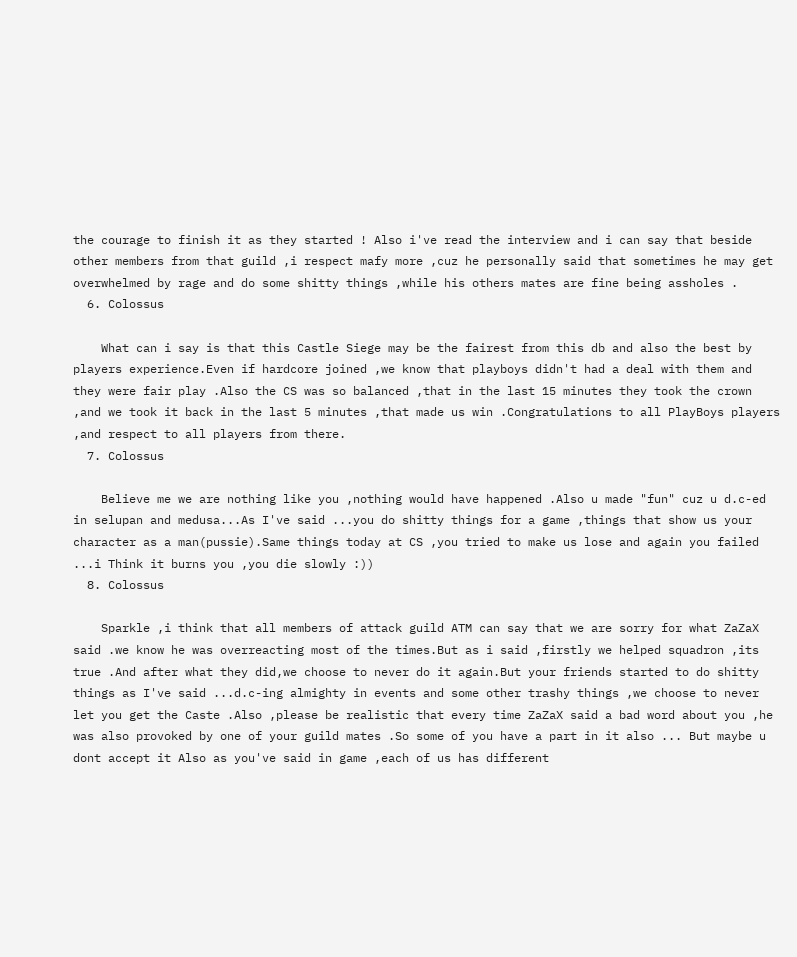the courage to finish it as they started ! Also i've read the interview and i can say that beside other members from that guild ,i respect mafy more ,cuz he personally said that sometimes he may get overwhelmed by rage and do some shitty things ,while his others mates are fine being assholes .
  6. Colossus

    What can i say is that this Castle Siege may be the fairest from this db and also the best by players experience.Even if hardcore joined ,we know that playboys didn't had a deal with them and they were fair play .Also the CS was so balanced ,that in the last 15 minutes they took the crown ,and we took it back in the last 5 minutes ,that made us win .Congratulations to all PlayBoys players ,and respect to all players from there.
  7. Colossus

    Believe me we are nothing like you ,nothing would have happened .Also u made "fun" cuz u d.c-ed in selupan and medusa...As I've said ...you do shitty things for a game ,things that show us your character as a man(pussie).Same things today at CS ,you tried to make us lose and again you failed ...i Think it burns you ,you die slowly :))
  8. Colossus

    Sparkle ,i think that all members of attack guild ATM can say that we are sorry for what ZaZaX said .we know he was overreacting most of the times.But as i said ,firstly we helped squadron ,its true .And after what they did,we choose to never do it again.But your friends started to do shitty things as I've said ...d.c-ing almighty in events and some other trashy things ,we choose to never let you get the Caste .Also ,please be realistic that every time ZaZaX said a bad word about you ,he was also provoked by one of your guild mates .So some of you have a part in it also ... But maybe u dont accept it Also as you've said in game ,each of us has different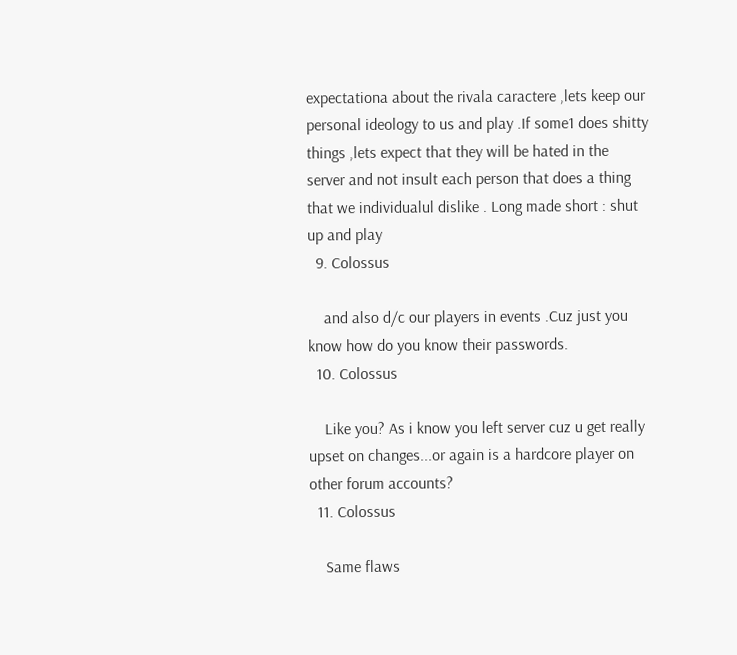expectationa about the rivala caractere ,lets keep our personal ideology to us and play .If some1 does shitty things ,lets expect that they will be hated in the server and not insult each person that does a thing that we individualul dislike . Long made short : shut up and play
  9. Colossus

    and also d/c our players in events .Cuz just you know how do you know their passwords.
  10. Colossus

    Like you? As i know you left server cuz u get really upset on changes...or again is a hardcore player on other forum accounts?
  11. Colossus

    Same flaws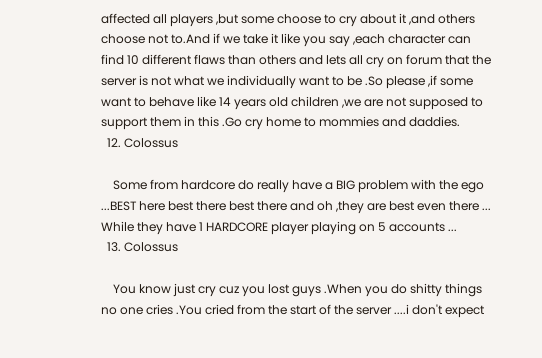affected all players ,but some choose to cry about it ,and others choose not to.And if we take it like you say ,each character can find 10 different flaws than others and lets all cry on forum that the server is not what we individually want to be .So please ,if some want to behave like 14 years old children ,we are not supposed to support them in this .Go cry home to mommies and daddies.
  12. Colossus

    Some from hardcore do really have a BIG problem with the ego ...BEST here best there best there and oh ,they are best even there ... While they have 1 HARDCORE player playing on 5 accounts ...
  13. Colossus

    You know just cry cuz you lost guys .When you do shitty things no one cries .You cried from the start of the server ....i don't expect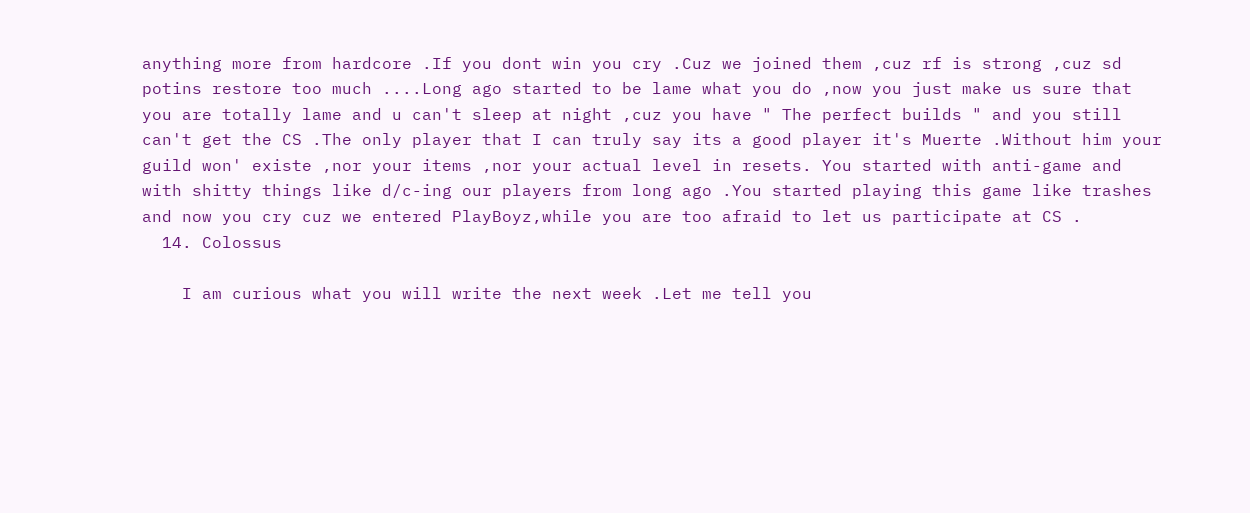anything more from hardcore .If you dont win you cry .Cuz we joined them ,cuz rf is strong ,cuz sd potins restore too much ....Long ago started to be lame what you do ,now you just make us sure that you are totally lame and u can't sleep at night ,cuz you have " The perfect builds " and you still can't get the CS .The only player that I can truly say its a good player it's Muerte .Without him your guild won' existe ,nor your items ,nor your actual level in resets. You started with anti-game and with shitty things like d/c-ing our players from long ago .You started playing this game like trashes and now you cry cuz we entered PlayBoyz,while you are too afraid to let us participate at CS .
  14. Colossus

    I am curious what you will write the next week .Let me tell you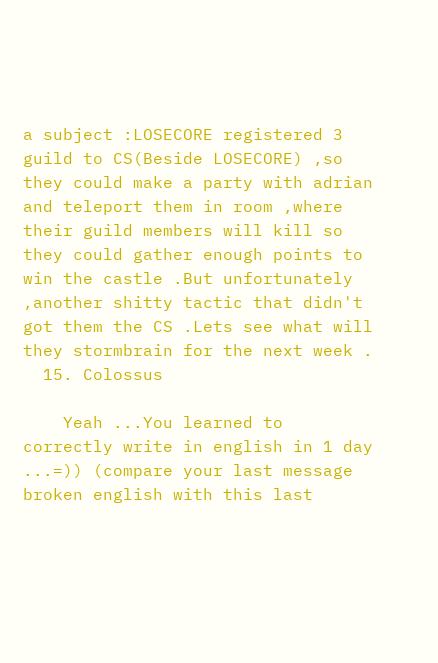a subject :LOSECORE registered 3 guild to CS(Beside LOSECORE) ,so they could make a party with adrian and teleport them in room ,where their guild members will kill so they could gather enough points to win the castle .But unfortunately ,another shitty tactic that didn't got them the CS .Lets see what will they stormbrain for the next week .
  15. Colossus

    Yeah ...You learned to correctly write in english in 1 day ...=)) (compare your last message broken english with this last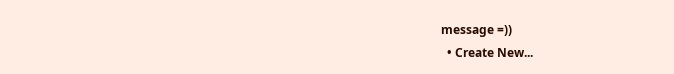message =))
  • Create New...